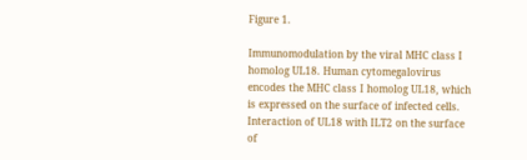Figure 1.

Immunomodulation by the viral MHC class I homolog UL18. Human cytomegalovirus encodes the MHC class I homolog UL18, which is expressed on the surface of infected cells. Interaction of UL18 with ILT2 on the surface of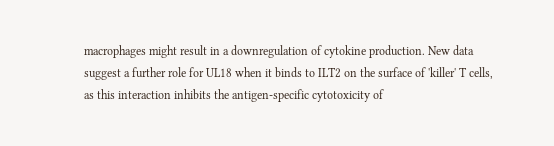macrophages might result in a downregulation of cytokine production. New data suggest a further role for UL18 when it binds to ILT2 on the surface of 'killer' T cells, as this interaction inhibits the antigen-specific cytotoxicity of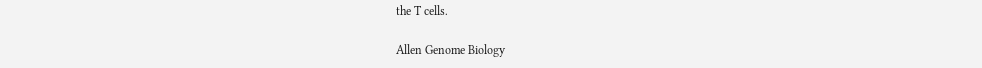the T cells.

Allen Genome Biology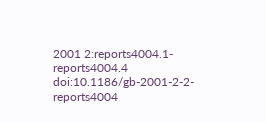2001 2:reports4004.1-reports4004.4   doi:10.1186/gb-2001-2-2-reports4004